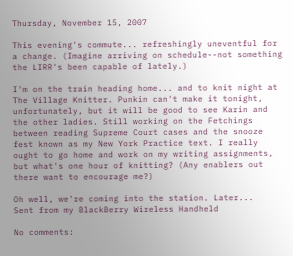Thursday, November 15, 2007

This evening's commute... refreshingly uneventful for a change. (Imagine arriving on schedule--not something the LIRR's been capable of lately.)

I'm on the train heading home... and to knit night at The Village Knitter. Punkin can't make it tonight, unfortunately, but it will be good to see Karin and the other ladies. Still working on the Fetchings between reading Supreme Court cases and the snooze fest known as my New York Practice text. I really ought to go home and work on my writing assignments, but what's one hour of knitting? (Any enablers out there want to encourage me?)

Oh well, we're coming into the station. Later...
Sent from my BlackBerry Wireless Handheld

No comments: